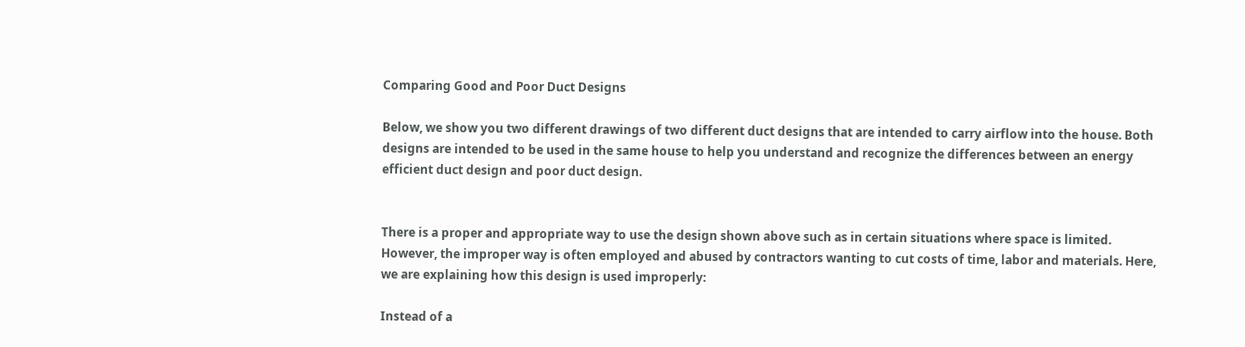Comparing Good and Poor Duct Designs

Below, we show you two different drawings of two different duct designs that are intended to carry airflow into the house. Both designs are intended to be used in the same house to help you understand and recognize the differences between an energy efficient duct design and poor duct design.


There is a proper and appropriate way to use the design shown above such as in certain situations where space is limited. However, the improper way is often employed and abused by contractors wanting to cut costs of time, labor and materials. Here, we are explaining how this design is used improperly:

Instead of a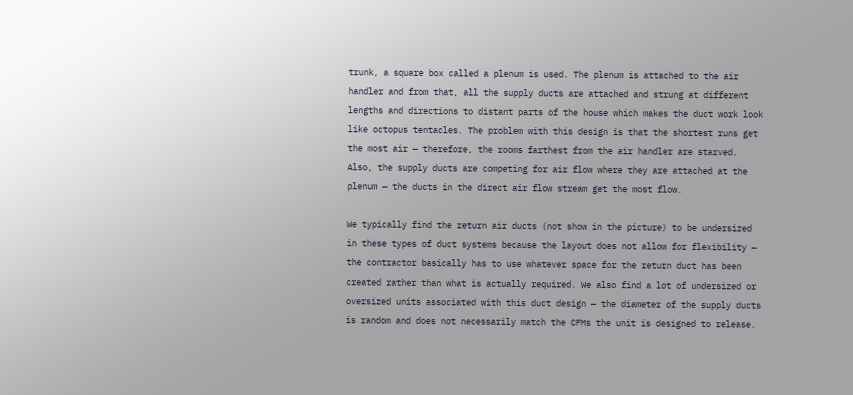trunk, a square box called a plenum is used. The plenum is attached to the air handler and from that, all the supply ducts are attached and strung at different lengths and directions to distant parts of the house which makes the duct work look like octopus tentacles. The problem with this design is that the shortest runs get the most air — therefore, the rooms farthest from the air handler are starved. Also, the supply ducts are competing for air flow where they are attached at the plenum — the ducts in the direct air flow stream get the most flow.

We typically find the return air ducts (not show in the picture) to be undersized in these types of duct systems because the layout does not allow for flexibility — the contractor basically has to use whatever space for the return duct has been created rather than what is actually required. We also find a lot of undersized or oversized units associated with this duct design — the diameter of the supply ducts is random and does not necessarily match the CFMs the unit is designed to release.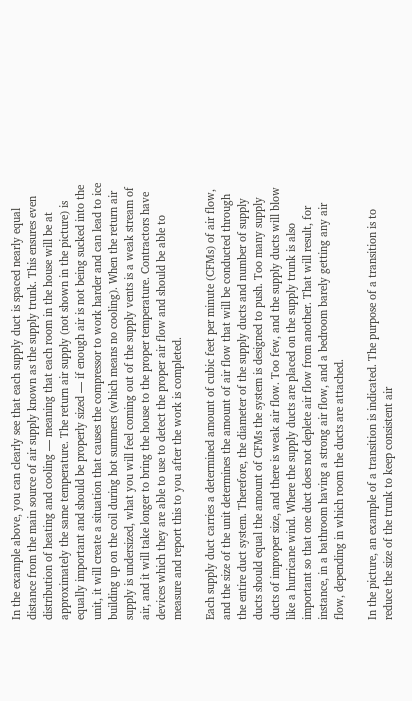In the example above, you can clearly see that each supply duct is spaced nearly equal distance from the main source of air supply known as the supply trunk. This ensures even distribution of heating and cooling — meaning that each room in the house will be at approximately the same temperature. The return air supply (not shown in the picture) is equally important and should be properly sized — if enough air is not being sucked into the unit, it will create a situation that causes the compressor to work harder and can lead to ice building up on the coil during hot summers (which means no cooling). When the return air supply is undersized, what you will feel coming out of the supply vents is a weak stream of air, and it will take longer to bring the house to the proper temperature. Contractors have devices which they are able to use to detect the proper air flow and should be able to measure and report this to you after the work is completed.

Each supply duct carries a determined amount of cubic feet per minute (CFMs) of air flow, and the size of the unit determines the amount of air flow that will be conducted through the entire duct system. Therefore, the diameter of the supply ducts and number of supply ducts should equal the amount of CFMs the system is designed to push. Too many supply ducts of improper size, and there is weak air flow. Too few, and the supply ducts will blow like a hurricane wind. Where the supply ducts are placed on the supply trunk is also important so that one duct does not deplete air flow from another. That will result, for instance, in a bathroom having a strong air flow, and a bedroom barely getting any air flow, depending in which room the ducts are attached.

In the picture, an example of a transition is indicated. The purpose of a transition is to reduce the size of the trunk to keep consistent air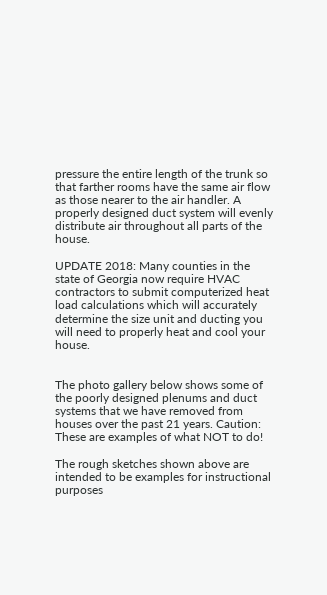pressure the entire length of the trunk so that farther rooms have the same air flow as those nearer to the air handler. A properly designed duct system will evenly distribute air throughout all parts of the house.

UPDATE 2018: Many counties in the state of Georgia now require HVAC contractors to submit computerized heat load calculations which will accurately determine the size unit and ducting you will need to properly heat and cool your house.


The photo gallery below shows some of the poorly designed plenums and duct systems that we have removed from houses over the past 21 years. Caution: These are examples of what NOT to do!

The rough sketches shown above are intended to be examples for instructional purposes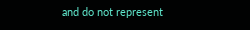and do not represent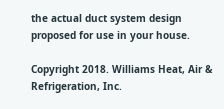the actual duct system design proposed for use in your house.

Copyright 2018. Williams Heat, Air & Refrigeration, Inc.